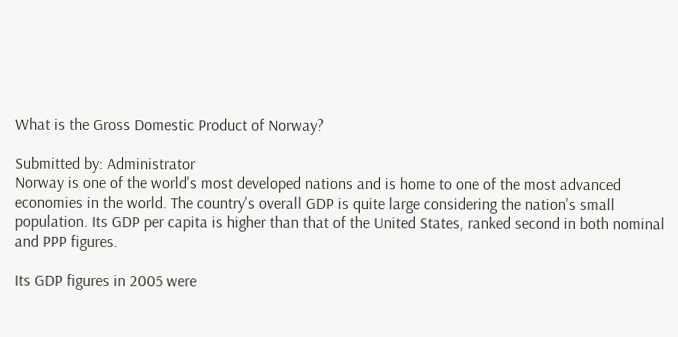What is the Gross Domestic Product of Norway?

Submitted by: Administrator
Norway is one of the world's most developed nations and is home to one of the most advanced economies in the world. The country's overall GDP is quite large considering the nation's small population. Its GDP per capita is higher than that of the United States, ranked second in both nominal and PPP figures.

Its GDP figures in 2005 were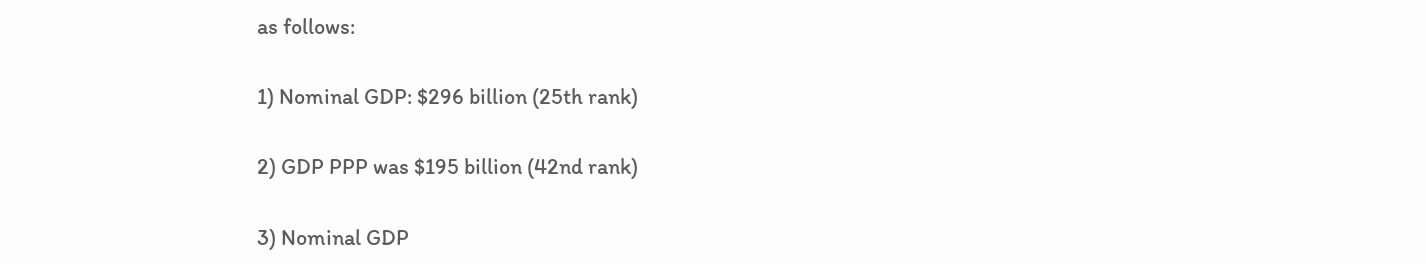as follows:

1) Nominal GDP: $296 billion (25th rank)

2) GDP PPP was $195 billion (42nd rank)

3) Nominal GDP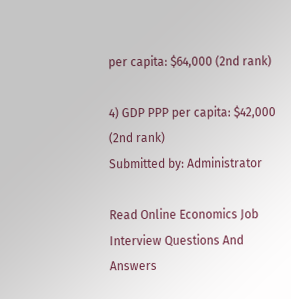per capita: $64,000 (2nd rank)

4) GDP PPP per capita: $42,000 (2nd rank)
Submitted by: Administrator

Read Online Economics Job Interview Questions And Answers